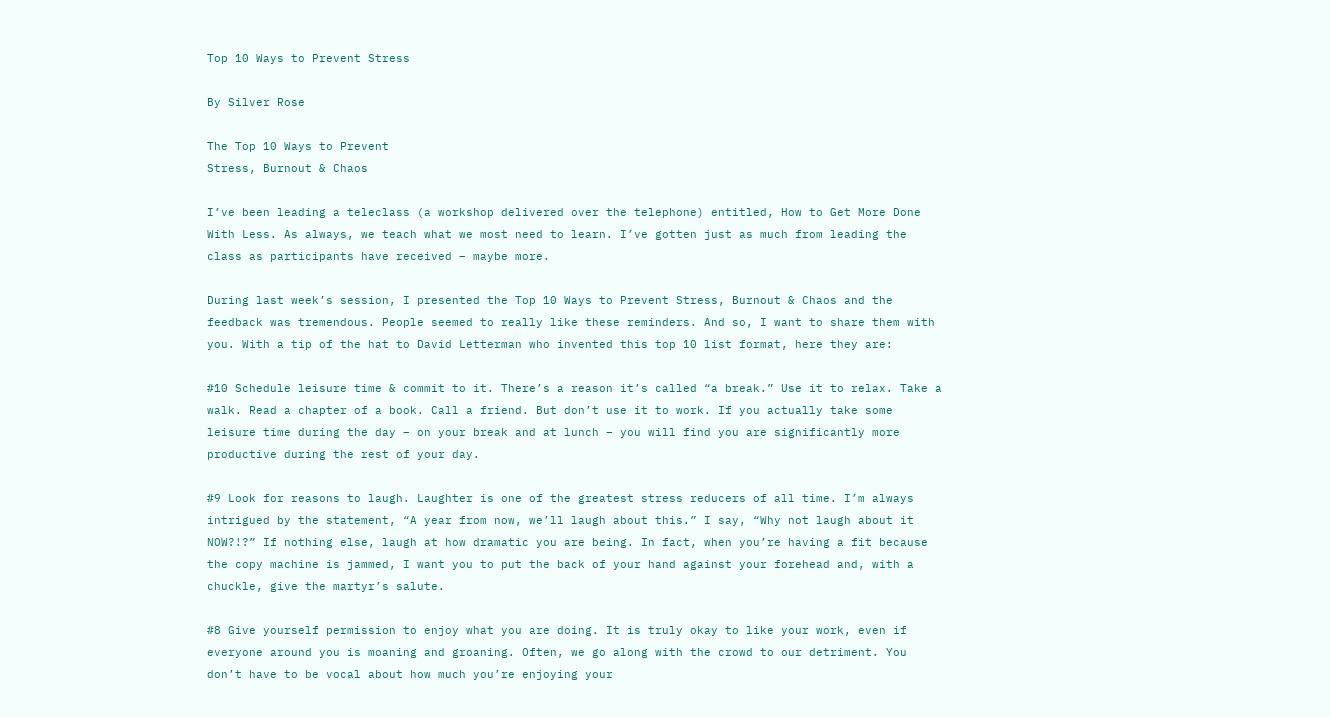Top 10 Ways to Prevent Stress

By Silver Rose

The Top 10 Ways to Prevent
Stress, Burnout & Chaos

I’ve been leading a teleclass (a workshop delivered over the telephone) entitled, How to Get More Done With Less. As always, we teach what we most need to learn. I’ve gotten just as much from leading the class as participants have received – maybe more.

During last week’s session, I presented the Top 10 Ways to Prevent Stress, Burnout & Chaos and the feedback was tremendous. People seemed to really like these reminders. And so, I want to share them with you. With a tip of the hat to David Letterman who invented this top 10 list format, here they are:

#10 Schedule leisure time & commit to it. There’s a reason it’s called “a break.” Use it to relax. Take a walk. Read a chapter of a book. Call a friend. But don’t use it to work. If you actually take some leisure time during the day – on your break and at lunch – you will find you are significantly more productive during the rest of your day.

#9 Look for reasons to laugh. Laughter is one of the greatest stress reducers of all time. I’m always intrigued by the statement, “A year from now, we’ll laugh about this.” I say, “Why not laugh about it NOW?!?” If nothing else, laugh at how dramatic you are being. In fact, when you’re having a fit because the copy machine is jammed, I want you to put the back of your hand against your forehead and, with a chuckle, give the martyr’s salute.

#8 Give yourself permission to enjoy what you are doing. It is truly okay to like your work, even if everyone around you is moaning and groaning. Often, we go along with the crowd to our detriment. You don’t have to be vocal about how much you’re enjoying your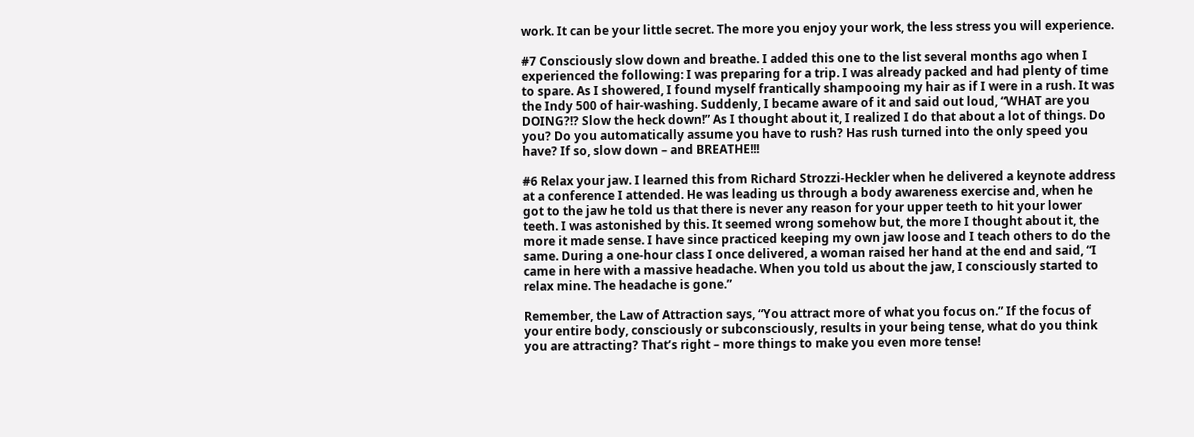work. It can be your little secret. The more you enjoy your work, the less stress you will experience.

#7 Consciously slow down and breathe. I added this one to the list several months ago when I experienced the following: I was preparing for a trip. I was already packed and had plenty of time to spare. As I showered, I found myself frantically shampooing my hair as if I were in a rush. It was the Indy 500 of hair-washing. Suddenly, I became aware of it and said out loud, “WHAT are you DOING?!? Slow the heck down!” As I thought about it, I realized I do that about a lot of things. Do you? Do you automatically assume you have to rush? Has rush turned into the only speed you have? If so, slow down – and BREATHE!!!

#6 Relax your jaw. I learned this from Richard Strozzi-Heckler when he delivered a keynote address at a conference I attended. He was leading us through a body awareness exercise and, when he got to the jaw he told us that there is never any reason for your upper teeth to hit your lower teeth. I was astonished by this. It seemed wrong somehow but, the more I thought about it, the more it made sense. I have since practiced keeping my own jaw loose and I teach others to do the same. During a one-hour class I once delivered, a woman raised her hand at the end and said, “I came in here with a massive headache. When you told us about the jaw, I consciously started to relax mine. The headache is gone.”

Remember, the Law of Attraction says, “You attract more of what you focus on.” If the focus of your entire body, consciously or subconsciously, results in your being tense, what do you think you are attracting? That’s right – more things to make you even more tense!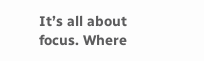It’s all about focus. Where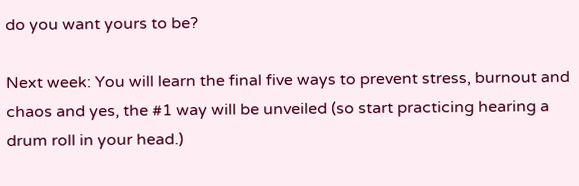do you want yours to be?

Next week: You will learn the final five ways to prevent stress, burnout and chaos and yes, the #1 way will be unveiled (so start practicing hearing a drum roll in your head.)